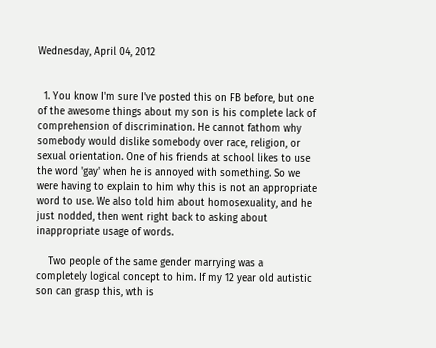Wednesday, April 04, 2012


  1. You know I'm sure I've posted this on FB before, but one of the awesome things about my son is his complete lack of comprehension of discrimination. He cannot fathom why somebody would dislike somebody over race, religion, or sexual orientation. One of his friends at school likes to use the word 'gay' when he is annoyed with something. So we were having to explain to him why this is not an appropriate word to use. We also told him about homosexuality, and he just nodded, then went right back to asking about inappropriate usage of words.

    Two people of the same gender marrying was a completely logical concept to him. If my 12 year old autistic son can grasp this, wth is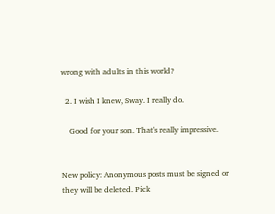wrong with adults in this world?

  2. I wish I knew, Sway. I really do.

    Good for your son. That's really impressive.


New policy: Anonymous posts must be signed or they will be deleted. Pick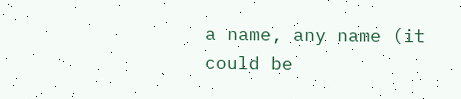a name, any name (it could be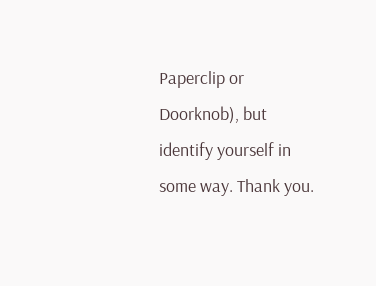Paperclip or Doorknob), but identify yourself in some way. Thank you.